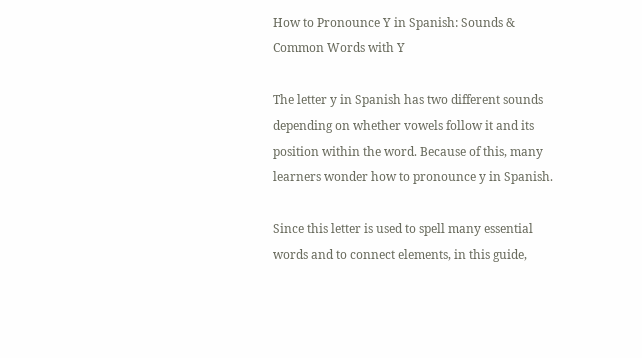How to Pronounce Y in Spanish: Sounds & Common Words with Y

The letter y in Spanish has two different sounds depending on whether vowels follow it and its position within the word. Because of this, many learners wonder how to pronounce y in Spanish.

Since this letter is used to spell many essential words and to connect elements, in this guide,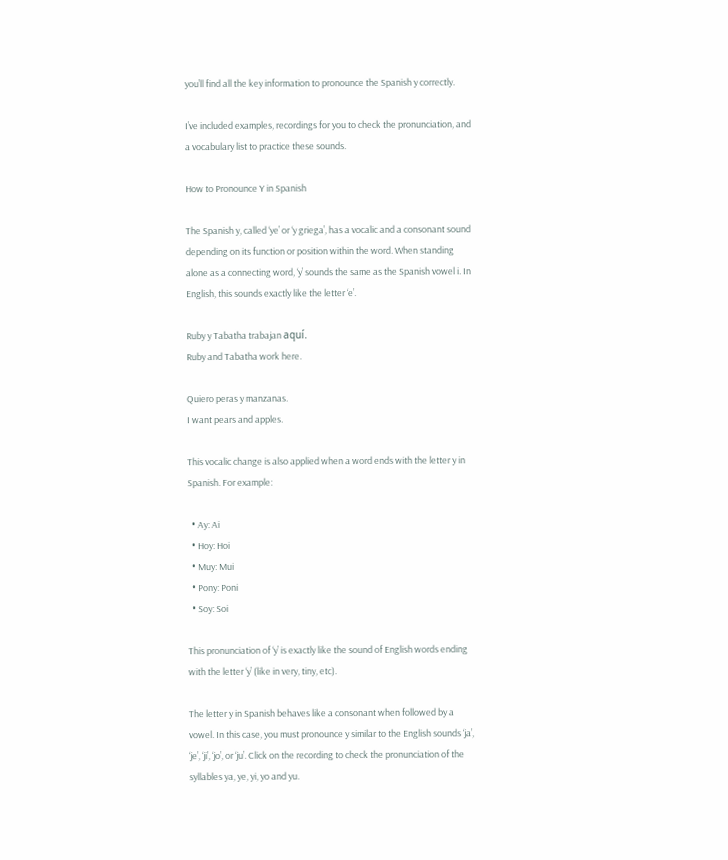you’ll find all the key information to pronounce the Spanish y correctly.

I’ve included examples, recordings for you to check the pronunciation, and a vocabulary list to practice these sounds.

How to Pronounce Y in Spanish

The Spanish y, called ‘ye’ or ‘y griega’, has a vocalic and a consonant sound depending on its function or position within the word. When standing alone as a connecting word, ‘y’ sounds the same as the Spanish vowel i. In English, this sounds exactly like the letter ‘e’.

Ruby y Tabatha trabajan aquí.
Ruby and Tabatha work here.

Quiero peras y manzanas.
I want pears and apples.

This vocalic change is also applied when a word ends with the letter y in Spanish. For example:

  • Ay: Ai
  • Hoy: Hoi
  • Muy: Mui
  • Pony: Poni
  • Soy: Soi

This pronunciation of ‘y’ is exactly like the sound of English words ending with the letter ‘y’ (like in very, tiny, etc).

The letter y in Spanish behaves like a consonant when followed by a vowel. In this case, you must pronounce y similar to the English sounds ‘ja’, ‘je’, ‘ji’, ‘jo’, or ‘ju’. Click on the recording to check the pronunciation of the syllables ya, ye, yi, yo and yu.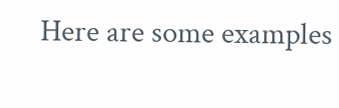Here are some examples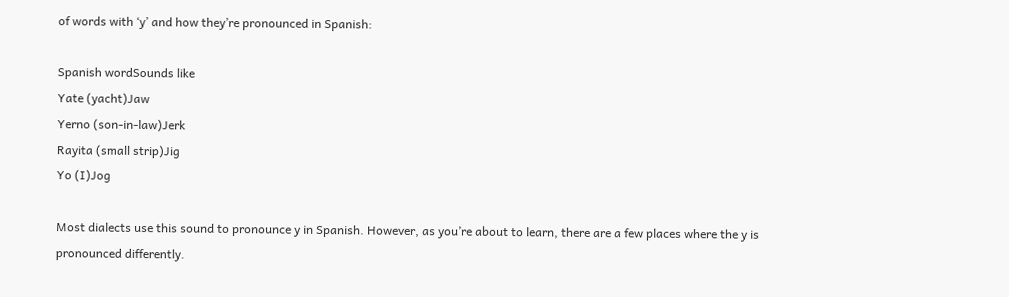of words with ‘y’ and how they’re pronounced in Spanish:

Spanish wordSounds like
Yate (yacht)Jaw
Yerno (son-in-law)Jerk
Rayita (small strip)Jig
Yo (I)Jog

Most dialects use this sound to pronounce y in Spanish. However, as you’re about to learn, there are a few places where the y is pronounced differently.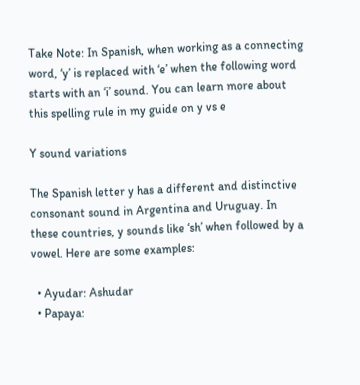Take Note: In Spanish, when working as a connecting word, ‘y’ is replaced with ‘e’ when the following word starts with an ‘i’ sound. You can learn more about this spelling rule in my guide on y vs e

Y sound variations

The Spanish letter y has a different and distinctive consonant sound in Argentina and Uruguay. In these countries, y sounds like ‘sh’ when followed by a vowel. Here are some examples:

  • Ayudar: Ashudar
  • Papaya: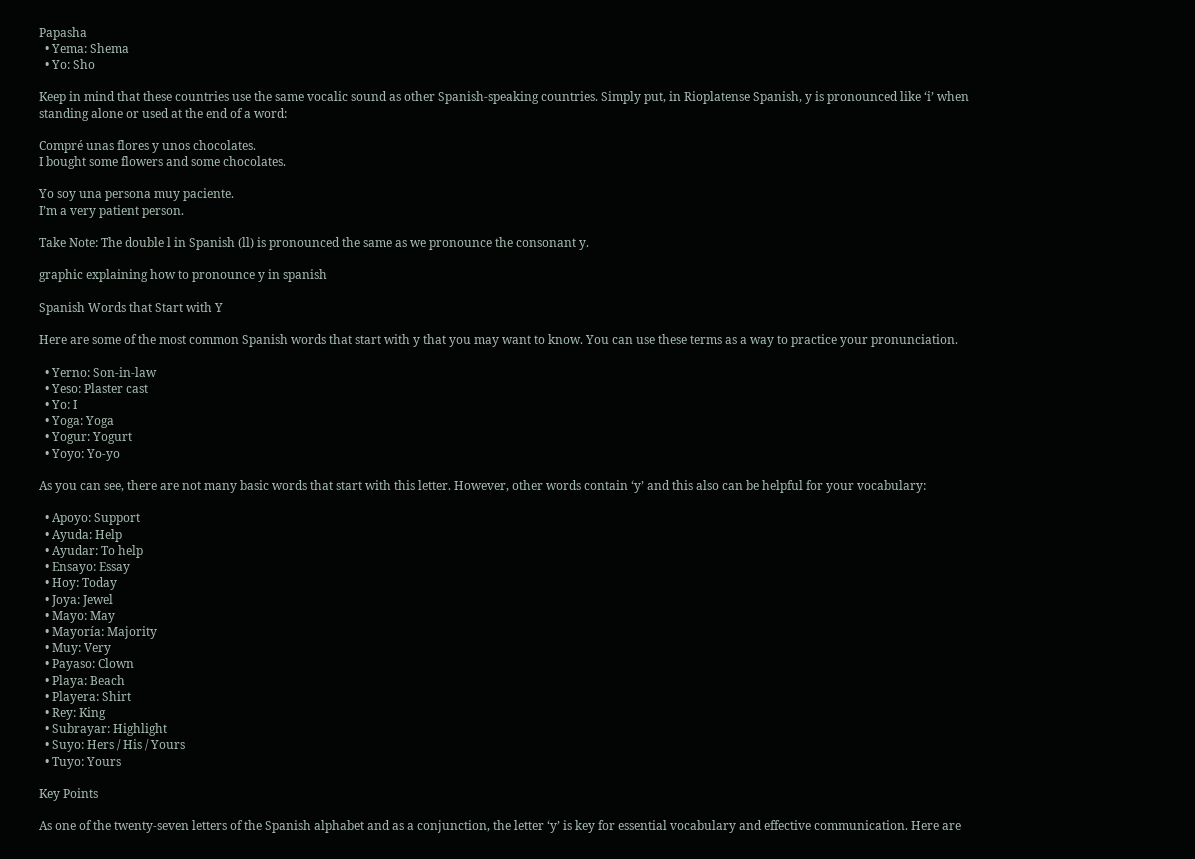Papasha
  • Yema: Shema
  • Yo: Sho

Keep in mind that these countries use the same vocalic sound as other Spanish-speaking countries. Simply put, in Rioplatense Spanish, y is pronounced like ‘i’ when standing alone or used at the end of a word:

Compré unas flores y unos chocolates.
I bought some flowers and some chocolates.

Yo soy una persona muy paciente.
I’m a very patient person.

Take Note: The double l in Spanish (ll) is pronounced the same as we pronounce the consonant y.

graphic explaining how to pronounce y in spanish

Spanish Words that Start with Y

Here are some of the most common Spanish words that start with y that you may want to know. You can use these terms as a way to practice your pronunciation.

  • Yerno: Son-in-law
  • Yeso: Plaster cast
  • Yo: I
  • Yoga: Yoga
  • Yogur: Yogurt
  • Yoyo: Yo-yo

As you can see, there are not many basic words that start with this letter. However, other words contain ‘y’ and this also can be helpful for your vocabulary:

  • Apoyo: Support
  • Ayuda: Help
  • Ayudar: To help
  • Ensayo: Essay
  • Hoy: Today
  • Joya: Jewel
  • Mayo: May
  • Mayoría: Majority
  • Muy: Very
  • Payaso: Clown
  • Playa: Beach
  • Playera: Shirt
  • Rey: King
  • Subrayar: Highlight
  • Suyo: Hers / His / Yours
  • Tuyo: Yours

Key Points

As one of the twenty-seven letters of the Spanish alphabet and as a conjunction, the letter ‘y’ is key for essential vocabulary and effective communication. Here are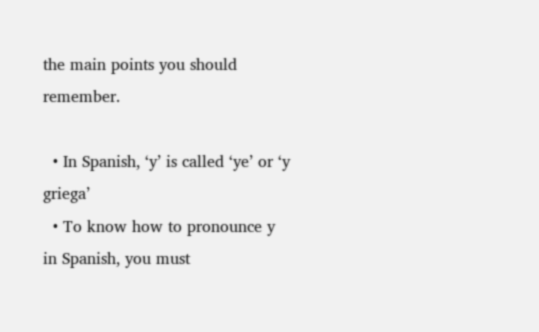the main points you should remember.

  • In Spanish, ‘y’ is called ‘ye’ or ‘y griega’
  • To know how to pronounce y in Spanish, you must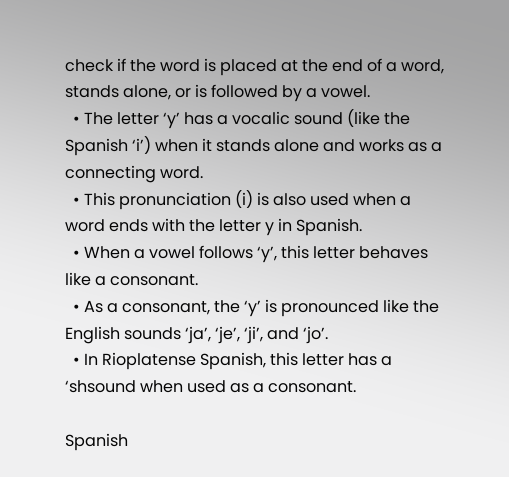check if the word is placed at the end of a word, stands alone, or is followed by a vowel.
  • The letter ‘y’ has a vocalic sound (like the Spanish ‘i’) when it stands alone and works as a connecting word.
  • This pronunciation (i) is also used when a word ends with the letter y in Spanish.
  • When a vowel follows ‘y’, this letter behaves like a consonant.
  • As a consonant, the ‘y’ is pronounced like the English sounds ‘ja’, ‘je’, ‘ji’, and ‘jo’.
  • In Rioplatense Spanish, this letter has a ‘shsound when used as a consonant.

Spanish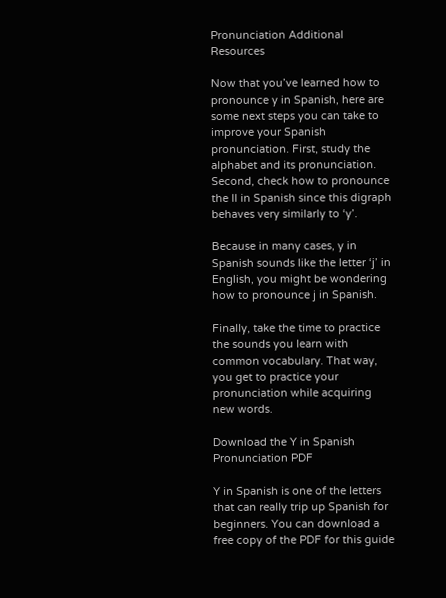Pronunciation Additional Resources

Now that you’ve learned how to pronounce y in Spanish, here are some next steps you can take to improve your Spanish pronunciation. First, study the alphabet and its pronunciation. Second, check how to pronounce the ll in Spanish since this digraph behaves very similarly to ‘y’.

Because in many cases, y in Spanish sounds like the letter ‘j’ in English, you might be wondering how to pronounce j in Spanish.

Finally, take the time to practice the sounds you learn with common vocabulary. That way, you get to practice your pronunciation while acquiring new words.

Download the Y in Spanish Pronunciation PDF

Y in Spanish is one of the letters that can really trip up Spanish for beginners. You can download a free copy of the PDF for this guide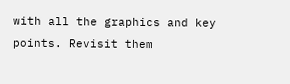with all the graphics and key points. Revisit them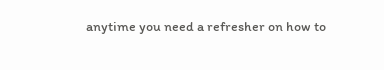anytime you need a refresher on how to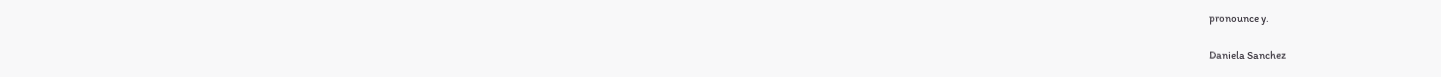pronounce y.

Daniela Sanchez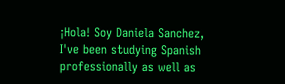¡Hola! Soy Daniela Sanchez, I've been studying Spanish professionally as well as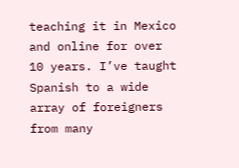teaching it in Mexico and online for over 10 years. I’ve taught Spanish to a wide array of foreigners from many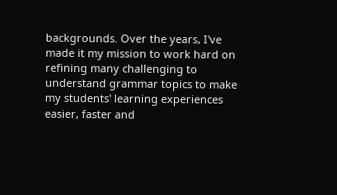backgrounds. Over the years, I've made it my mission to work hard on refining many challenging to understand grammar topics to make my students' learning experiences easier, faster and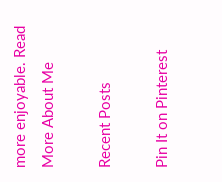more enjoyable. Read More About Me

Recent Posts

Pin It on Pinterest